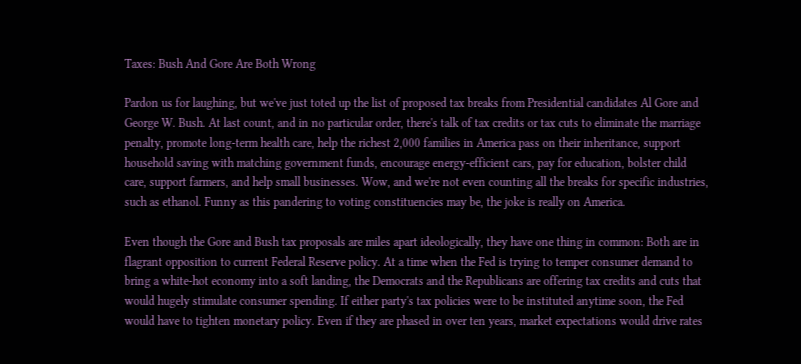Taxes: Bush And Gore Are Both Wrong

Pardon us for laughing, but we've just toted up the list of proposed tax breaks from Presidential candidates Al Gore and George W. Bush. At last count, and in no particular order, there's talk of tax credits or tax cuts to eliminate the marriage penalty, promote long-term health care, help the richest 2,000 families in America pass on their inheritance, support household saving with matching government funds, encourage energy-efficient cars, pay for education, bolster child care, support farmers, and help small businesses. Wow, and we're not even counting all the breaks for specific industries, such as ethanol. Funny as this pandering to voting constituencies may be, the joke is really on America.

Even though the Gore and Bush tax proposals are miles apart ideologically, they have one thing in common: Both are in flagrant opposition to current Federal Reserve policy. At a time when the Fed is trying to temper consumer demand to bring a white-hot economy into a soft landing, the Democrats and the Republicans are offering tax credits and cuts that would hugely stimulate consumer spending. If either party's tax policies were to be instituted anytime soon, the Fed would have to tighten monetary policy. Even if they are phased in over ten years, market expectations would drive rates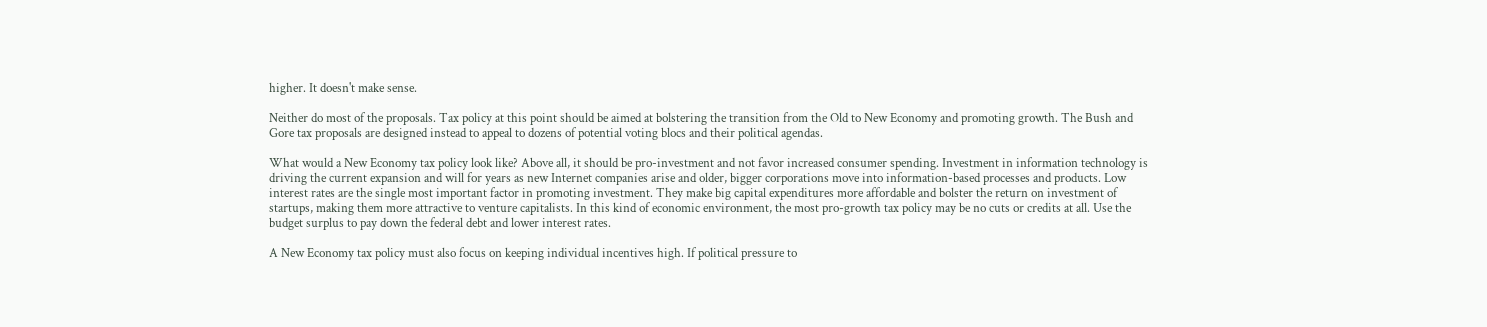higher. It doesn't make sense.

Neither do most of the proposals. Tax policy at this point should be aimed at bolstering the transition from the Old to New Economy and promoting growth. The Bush and Gore tax proposals are designed instead to appeal to dozens of potential voting blocs and their political agendas.

What would a New Economy tax policy look like? Above all, it should be pro-investment and not favor increased consumer spending. Investment in information technology is driving the current expansion and will for years as new Internet companies arise and older, bigger corporations move into information-based processes and products. Low interest rates are the single most important factor in promoting investment. They make big capital expenditures more affordable and bolster the return on investment of startups, making them more attractive to venture capitalists. In this kind of economic environment, the most pro-growth tax policy may be no cuts or credits at all. Use the budget surplus to pay down the federal debt and lower interest rates.

A New Economy tax policy must also focus on keeping individual incentives high. If political pressure to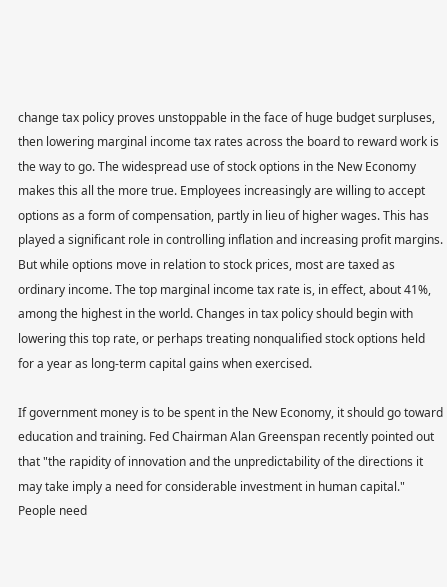change tax policy proves unstoppable in the face of huge budget surpluses, then lowering marginal income tax rates across the board to reward work is the way to go. The widespread use of stock options in the New Economy makes this all the more true. Employees increasingly are willing to accept options as a form of compensation, partly in lieu of higher wages. This has played a significant role in controlling inflation and increasing profit margins. But while options move in relation to stock prices, most are taxed as ordinary income. The top marginal income tax rate is, in effect, about 41%, among the highest in the world. Changes in tax policy should begin with lowering this top rate, or perhaps treating nonqualified stock options held for a year as long-term capital gains when exercised.

If government money is to be spent in the New Economy, it should go toward education and training. Fed Chairman Alan Greenspan recently pointed out that "the rapidity of innovation and the unpredictability of the directions it may take imply a need for considerable investment in human capital." People need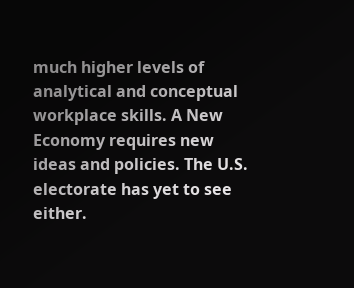much higher levels of analytical and conceptual workplace skills. A New Economy requires new ideas and policies. The U.S. electorate has yet to see either.